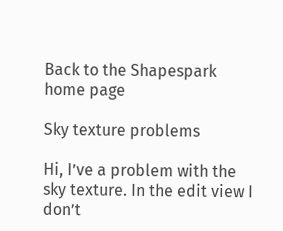Back to the Shapespark home page

Sky texture problems

Hi, I’ve a problem with the sky texture. In the edit view I don’t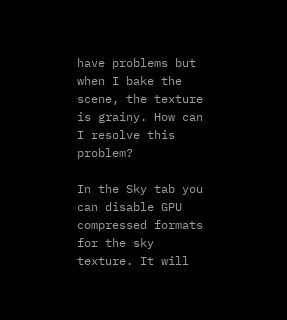have problems but when I bake the scene, the texture is grainy. How can I resolve this problem?

In the Sky tab you can disable GPU compressed formats for the sky texture. It will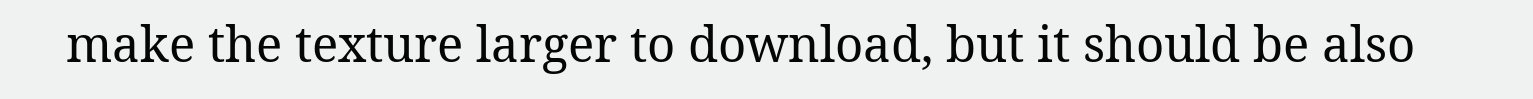make the texture larger to download, but it should be also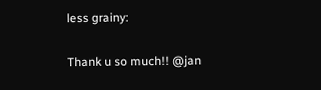less grainy:

Thank u so much!! @jan